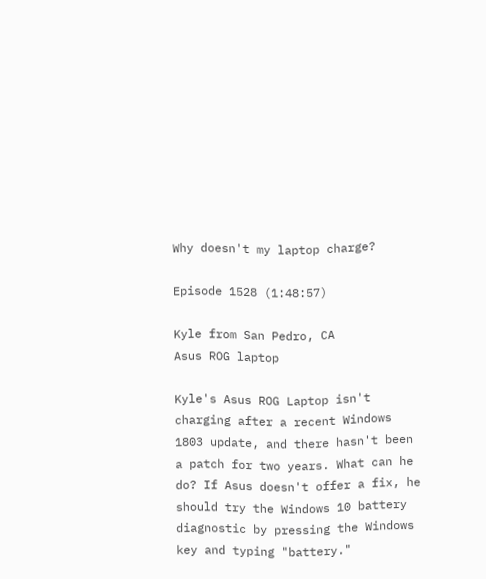Why doesn't my laptop charge?

Episode 1528 (1:48:57)

Kyle from San Pedro, CA
Asus ROG laptop

Kyle's Asus ROG Laptop isn't charging after a recent Windows 1803 update, and there hasn't been a patch for two years. What can he do? If Asus doesn't offer a fix, he should try the Windows 10 battery diagnostic by pressing the Windows key and typing "battery."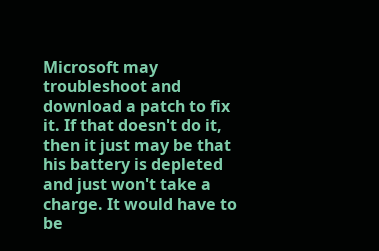Microsoft may troubleshoot and download a patch to fix it. If that doesn't do it, then it just may be that his battery is depleted and just won't take a charge. It would have to be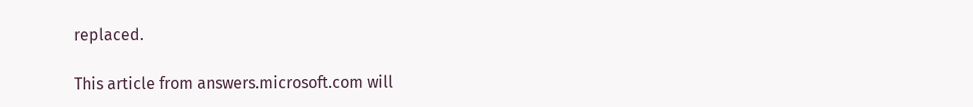replaced.

This article from answers.microsoft.com will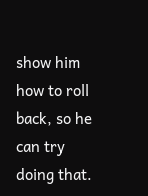show him how to roll back, so he can try doing that.